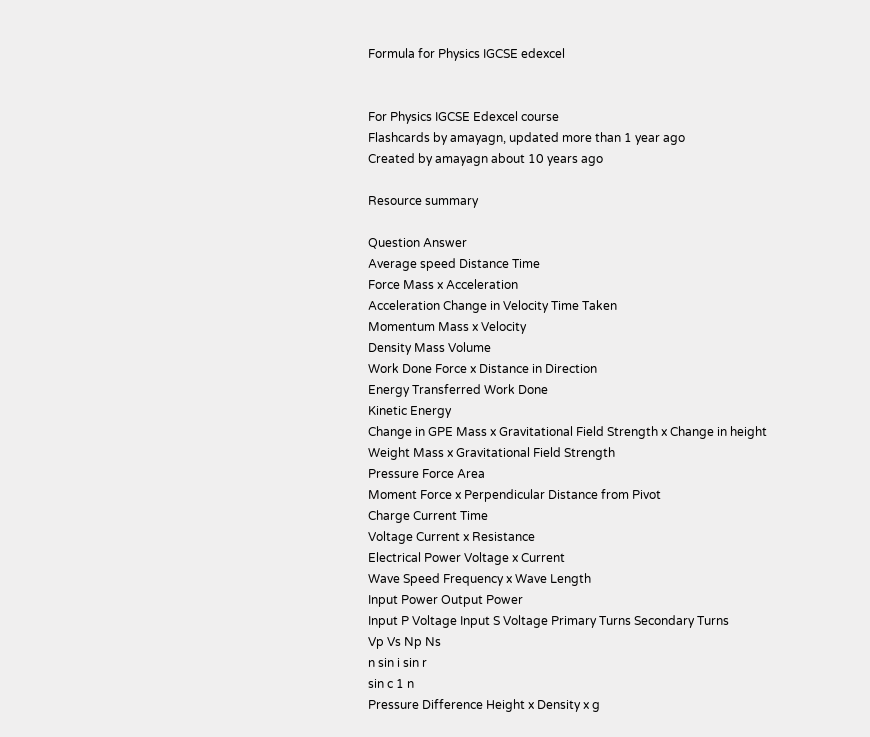Formula for Physics IGCSE edexcel


For Physics IGCSE Edexcel course
Flashcards by amayagn, updated more than 1 year ago
Created by amayagn about 10 years ago

Resource summary

Question Answer
Average speed Distance Time
Force Mass x Acceleration
Acceleration Change in Velocity Time Taken
Momentum Mass x Velocity
Density Mass Volume
Work Done Force x Distance in Direction
Energy Transferred Work Done
Kinetic Energy
Change in GPE Mass x Gravitational Field Strength x Change in height
Weight Mass x Gravitational Field Strength
Pressure Force Area
Moment Force x Perpendicular Distance from Pivot
Charge Current Time
Voltage Current x Resistance
Electrical Power Voltage x Current
Wave Speed Frequency x Wave Length
Input Power Output Power
Input P Voltage Input S Voltage Primary Turns Secondary Turns
Vp Vs Np Ns
n sin i sin r
sin c 1 n
Pressure Difference Height x Density x g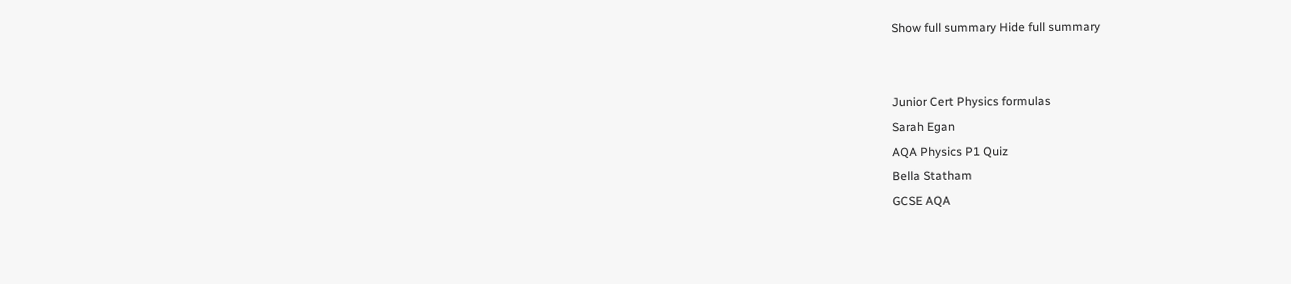Show full summary Hide full summary


Junior Cert Physics formulas
Sarah Egan
AQA Physics P1 Quiz
Bella Statham
GCSE AQA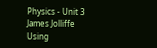Physics - Unit 3
James Jolliffe
Using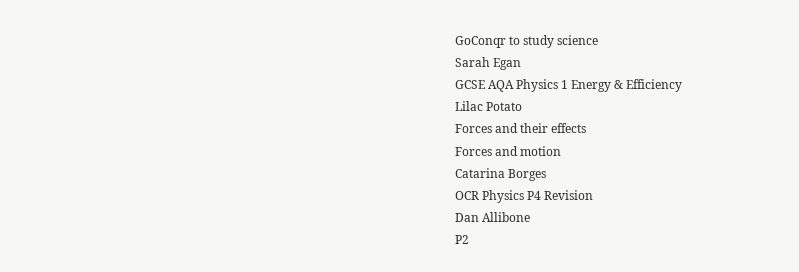GoConqr to study science
Sarah Egan
GCSE AQA Physics 1 Energy & Efficiency
Lilac Potato
Forces and their effects
Forces and motion
Catarina Borges
OCR Physics P4 Revision
Dan Allibone
P2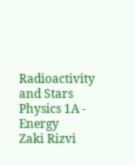Radioactivity and Stars
Physics 1A - Energy
Zaki Rizvi